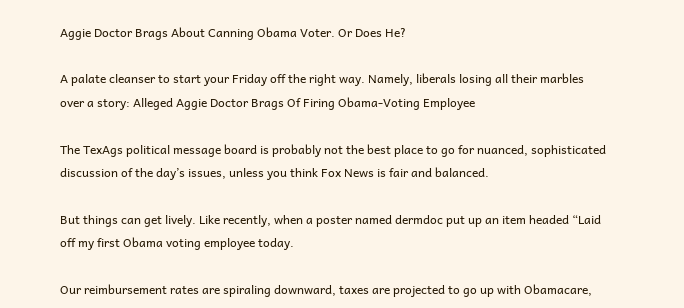Aggie Doctor Brags About Canning Obama Voter. Or Does He?

A palate cleanser to start your Friday off the right way. Namely, liberals losing all their marbles over a story: Alleged Aggie Doctor Brags Of Firing Obama-Voting Employee

The TexAgs political message board is probably not the best place to go for nuanced, sophisticated discussion of the day’s issues, unless you think Fox News is fair and balanced.

But things can get lively. Like recently, when a poster named dermdoc put up an item headed “Laid off my first Obama voting employee today.

Our reimbursement rates are spiraling downward, taxes are projected to go up with Obamacare,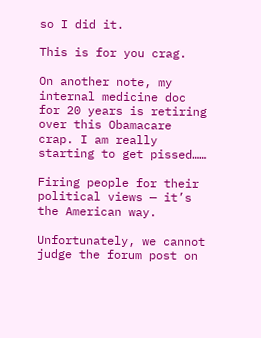so I did it.

This is for you crag.

On another note, my internal medicine doc for 20 years is retiring over this Obamacare crap. I am really starting to get pissed……

Firing people for their political views — it’s the American way.

Unfortunately, we cannot judge the forum post on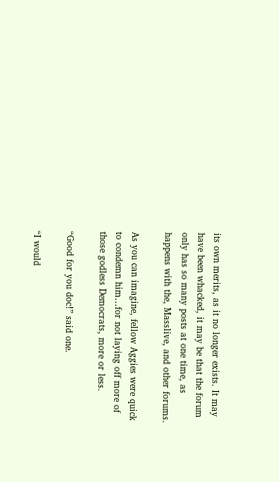its own merits, as it no longer exists. It may have been whacked, it may be that the forum only has so many posts at one time, as happens with the, Masslive, and other forums.

As you can imagine, fellow Aggies were quick to condemn him…for not laying off more of those godless Democrats, more or less.

“Good for you doc!” said one.

“I would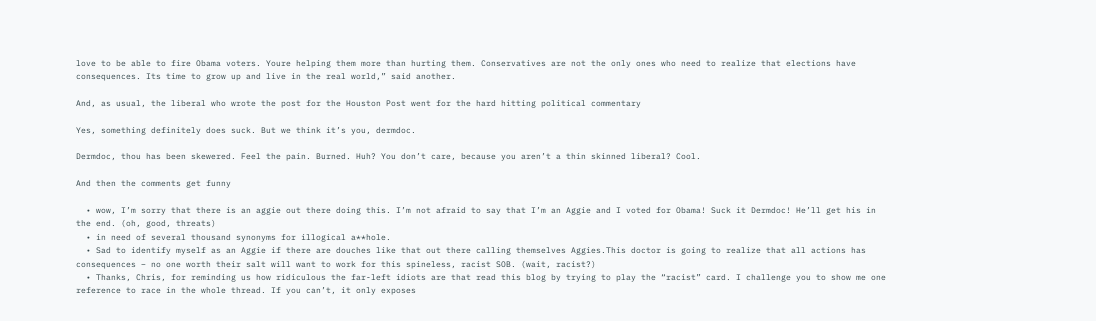love to be able to fire Obama voters. Youre helping them more than hurting them. Conservatives are not the only ones who need to realize that elections have consequences. Its time to grow up and live in the real world,” said another.

And, as usual, the liberal who wrote the post for the Houston Post went for the hard hitting political commentary

Yes, something definitely does suck. But we think it’s you, dermdoc.

Dermdoc, thou has been skewered. Feel the pain. Burned. Huh? You don’t care, because you aren’t a thin skinned liberal? Cool.

And then the comments get funny

  • wow, I’m sorry that there is an aggie out there doing this. I’m not afraid to say that I’m an Aggie and I voted for Obama! Suck it Dermdoc! He’ll get his in the end. (oh, good, threats)
  • in need of several thousand synonyms for illogical a**hole.
  • Sad to identify myself as an Aggie if there are douches like that out there calling themselves Aggies.This doctor is going to realize that all actions has consequences – no one worth their salt will want to work for this spineless, racist SOB. (wait, racist?)
  • Thanks, Chris, for reminding us how ridiculous the far-left idiots are that read this blog by trying to play the “racist” card. I challenge you to show me one reference to race in the whole thread. If you can’t, it only exposes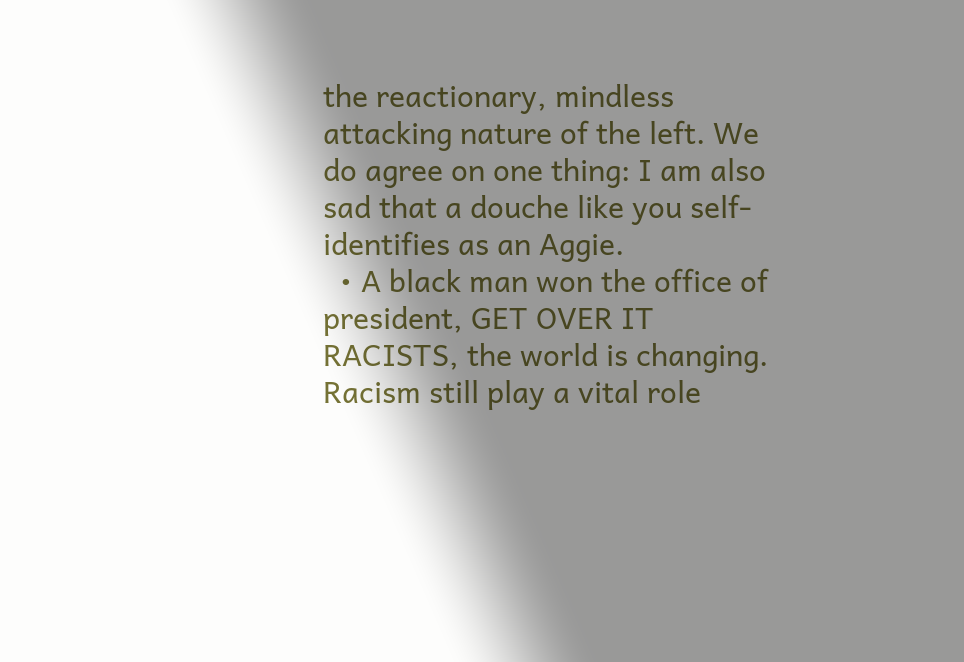the reactionary, mindless attacking nature of the left. We do agree on one thing: I am also sad that a douche like you self-identifies as an Aggie.
  • A black man won the office of president, GET OVER IT RACISTS, the world is changing. Racism still play a vital role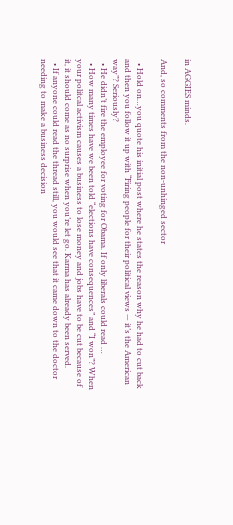in AGGIES minds.

And, so comments from the non-unhinged sector

  • Hold on…you quote his initial post where he states the reason why he had to cut back and then you follow it up with “Firing people for their political views — it’s the American way”? Seriously?
  • He didn’t fire the employee for voting for Obama. If only liberals could read …
  • How many times have we been told “elections have consequences” and “I won”? When your politcal activism causes a business to lose money and jobs have to be cut because of it, it should come as no surprise when you’re let go. Karma has already been served.
  • If anyone could read the thread still, you would see that it came down to the doctor needing to make a business decision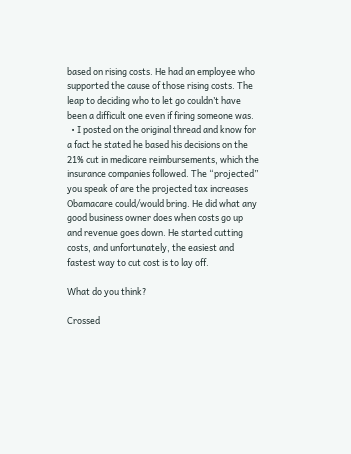based on rising costs. He had an employee who supported the cause of those rising costs. The leap to deciding who to let go couldn’t have been a difficult one even if firing someone was.
  • I posted on the original thread and know for a fact he stated he based his decisions on the 21% cut in medicare reimbursements, which the insurance companies followed. The “projected” you speak of are the projected tax increases Obamacare could/would bring. He did what any good business owner does when costs go up and revenue goes down. He started cutting costs, and unfortunately, the easiest and fastest way to cut cost is to lay off.

What do you think?

Crossed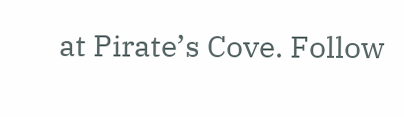at Pirate’s Cove. Follow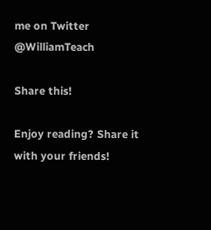me on Twitter @WilliamTeach

Share this!

Enjoy reading? Share it with your friends!